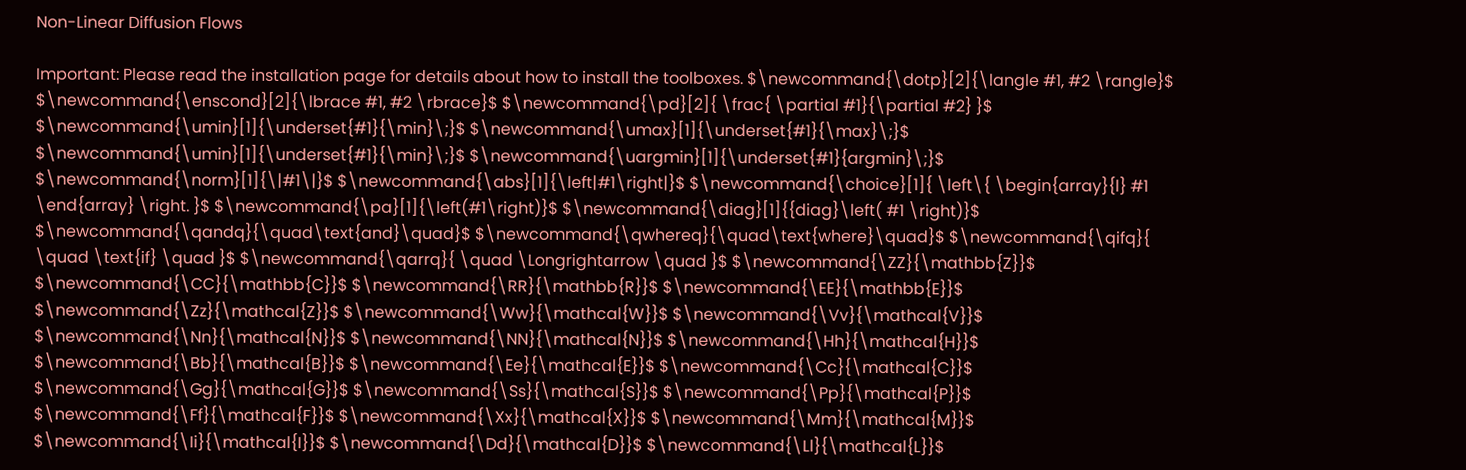Non-Linear Diffusion Flows

Important: Please read the installation page for details about how to install the toolboxes. $\newcommand{\dotp}[2]{\langle #1, #2 \rangle}$ $\newcommand{\enscond}[2]{\lbrace #1, #2 \rbrace}$ $\newcommand{\pd}[2]{ \frac{ \partial #1}{\partial #2} }$ $\newcommand{\umin}[1]{\underset{#1}{\min}\;}$ $\newcommand{\umax}[1]{\underset{#1}{\max}\;}$ $\newcommand{\umin}[1]{\underset{#1}{\min}\;}$ $\newcommand{\uargmin}[1]{\underset{#1}{argmin}\;}$ $\newcommand{\norm}[1]{\|#1\|}$ $\newcommand{\abs}[1]{\left|#1\right|}$ $\newcommand{\choice}[1]{ \left\{ \begin{array}{l} #1 \end{array} \right. }$ $\newcommand{\pa}[1]{\left(#1\right)}$ $\newcommand{\diag}[1]{{diag}\left( #1 \right)}$ $\newcommand{\qandq}{\quad\text{and}\quad}$ $\newcommand{\qwhereq}{\quad\text{where}\quad}$ $\newcommand{\qifq}{ \quad \text{if} \quad }$ $\newcommand{\qarrq}{ \quad \Longrightarrow \quad }$ $\newcommand{\ZZ}{\mathbb{Z}}$ $\newcommand{\CC}{\mathbb{C}}$ $\newcommand{\RR}{\mathbb{R}}$ $\newcommand{\EE}{\mathbb{E}}$ $\newcommand{\Zz}{\mathcal{Z}}$ $\newcommand{\Ww}{\mathcal{W}}$ $\newcommand{\Vv}{\mathcal{V}}$ $\newcommand{\Nn}{\mathcal{N}}$ $\newcommand{\NN}{\mathcal{N}}$ $\newcommand{\Hh}{\mathcal{H}}$ $\newcommand{\Bb}{\mathcal{B}}$ $\newcommand{\Ee}{\mathcal{E}}$ $\newcommand{\Cc}{\mathcal{C}}$ $\newcommand{\Gg}{\mathcal{G}}$ $\newcommand{\Ss}{\mathcal{S}}$ $\newcommand{\Pp}{\mathcal{P}}$ $\newcommand{\Ff}{\mathcal{F}}$ $\newcommand{\Xx}{\mathcal{X}}$ $\newcommand{\Mm}{\mathcal{M}}$ $\newcommand{\Ii}{\mathcal{I}}$ $\newcommand{\Dd}{\mathcal{D}}$ $\newcommand{\Ll}{\mathcal{L}}$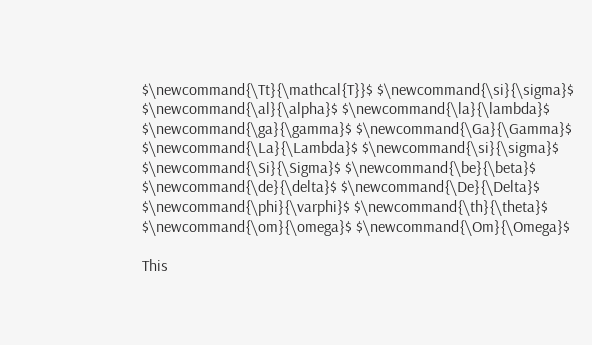$\newcommand{\Tt}{\mathcal{T}}$ $\newcommand{\si}{\sigma}$ $\newcommand{\al}{\alpha}$ $\newcommand{\la}{\lambda}$ $\newcommand{\ga}{\gamma}$ $\newcommand{\Ga}{\Gamma}$ $\newcommand{\La}{\Lambda}$ $\newcommand{\si}{\sigma}$ $\newcommand{\Si}{\Sigma}$ $\newcommand{\be}{\beta}$ $\newcommand{\de}{\delta}$ $\newcommand{\De}{\Delta}$ $\newcommand{\phi}{\varphi}$ $\newcommand{\th}{\theta}$ $\newcommand{\om}{\omega}$ $\newcommand{\Om}{\Omega}$

This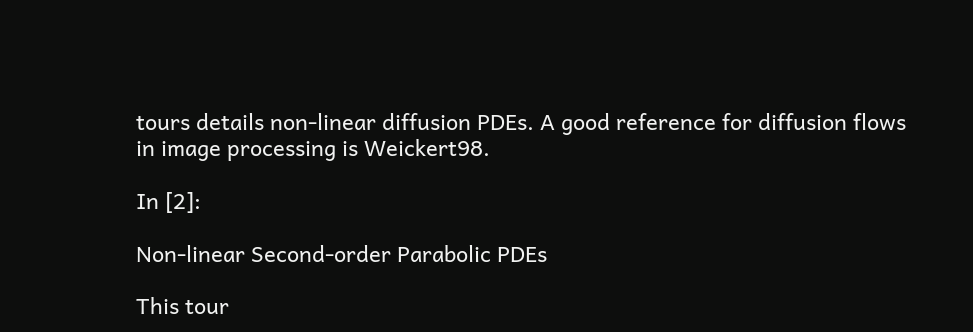tours details non-linear diffusion PDEs. A good reference for diffusion flows in image processing is Weickert98.

In [2]:

Non-linear Second-order Parabolic PDEs

This tour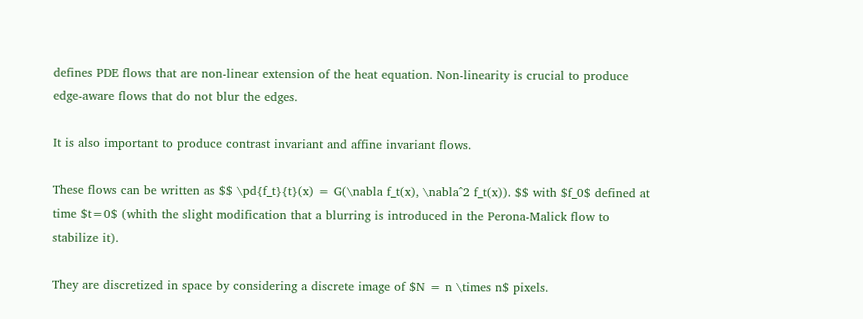defines PDE flows that are non-linear extension of the heat equation. Non-linearity is crucial to produce edge-aware flows that do not blur the edges.

It is also important to produce contrast invariant and affine invariant flows.

These flows can be written as $$ \pd{f_t}{t}(x) = G(\nabla f_t(x), \nabla^2 f_t(x)). $$ with $f_0$ defined at time $t=0$ (whith the slight modification that a blurring is introduced in the Perona-Malick flow to stabilize it).

They are discretized in space by considering a discrete image of $N = n \times n$ pixels.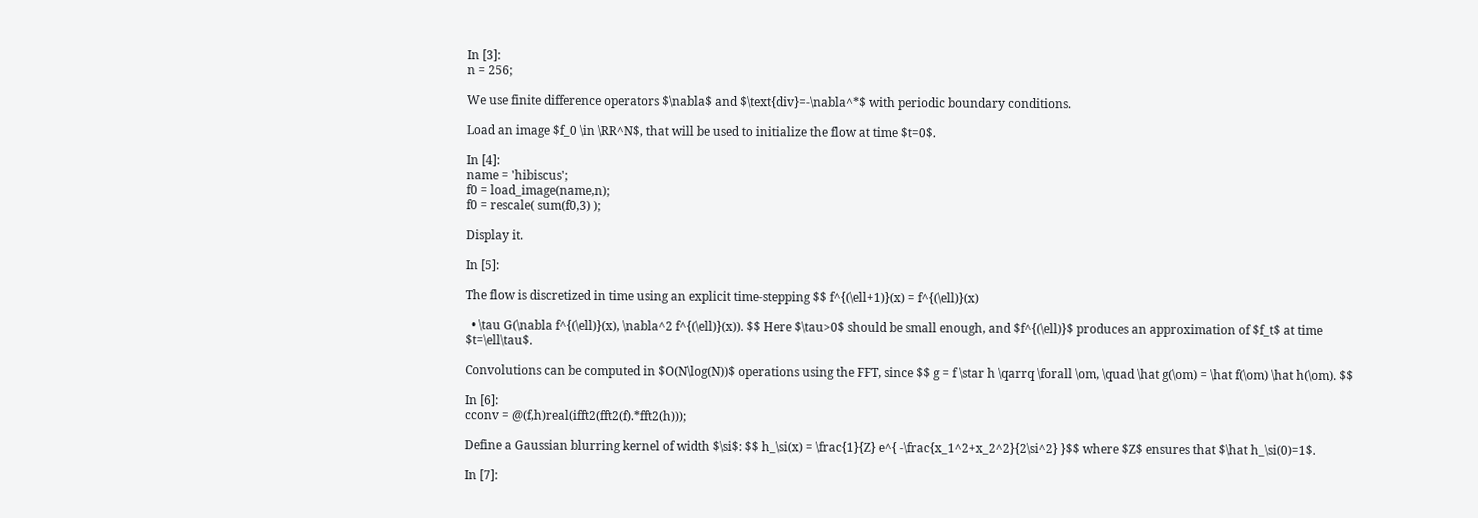In [3]:
n = 256;

We use finite difference operators $\nabla$ and $\text{div}=-\nabla^*$ with periodic boundary conditions.

Load an image $f_0 \in \RR^N$, that will be used to initialize the flow at time $t=0$.

In [4]:
name = 'hibiscus';
f0 = load_image(name,n);
f0 = rescale( sum(f0,3) );

Display it.

In [5]:

The flow is discretized in time using an explicit time-stepping $$ f^{(\ell+1)}(x) = f^{(\ell)}(x)

  • \tau G(\nabla f^{(\ell)}(x), \nabla^2 f^{(\ell)}(x)). $$ Here $\tau>0$ should be small enough, and $f^{(\ell)}$ produces an approximation of $f_t$ at time $t=\ell\tau$.

Convolutions can be computed in $O(N\log(N))$ operations using the FFT, since $$ g = f \star h \qarrq \forall \om, \quad \hat g(\om) = \hat f(\om) \hat h(\om). $$

In [6]:
cconv = @(f,h)real(ifft2(fft2(f).*fft2(h)));

Define a Gaussian blurring kernel of width $\si$: $$ h_\si(x) = \frac{1}{Z} e^{ -\frac{x_1^2+x_2^2}{2\si^2} }$$ where $Z$ ensures that $\hat h_\si(0)=1$.

In [7]: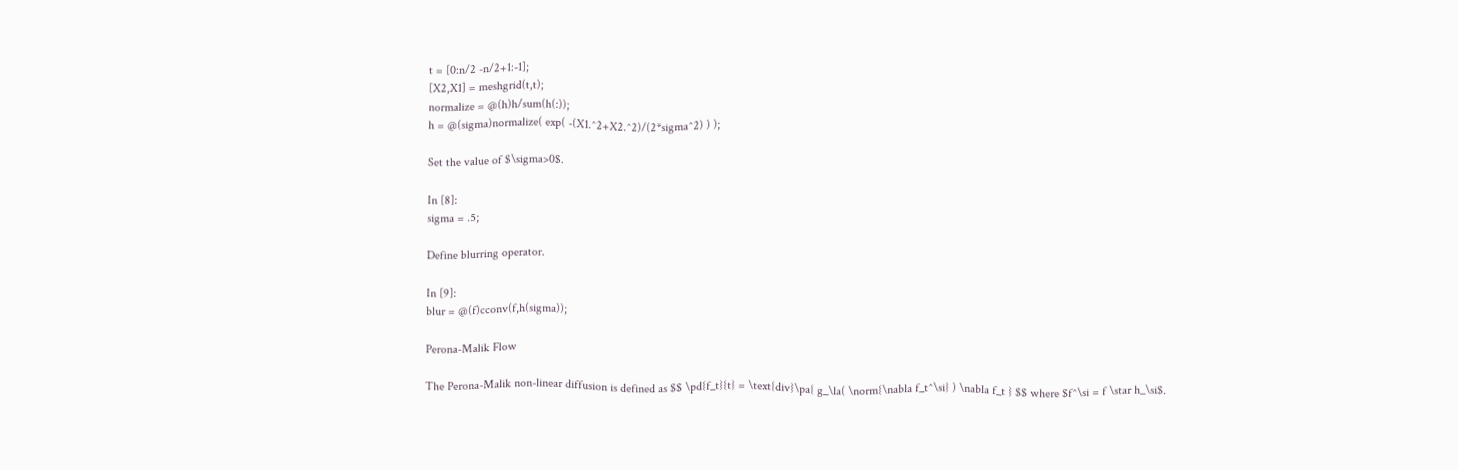t = [0:n/2 -n/2+1:-1];
[X2,X1] = meshgrid(t,t);
normalize = @(h)h/sum(h(:));
h = @(sigma)normalize( exp( -(X1.^2+X2.^2)/(2*sigma^2) ) );

Set the value of $\sigma>0$.

In [8]:
sigma = .5;

Define blurring operator.

In [9]:
blur = @(f)cconv(f,h(sigma));

Perona-Malik Flow

The Perona-Malik non-linear diffusion is defined as $$ \pd{f_t}{t} = \text{div}\pa{ g_\la( \norm{\nabla f_t^\si} ) \nabla f_t } $$ where $f^\si = f \star h_\si$.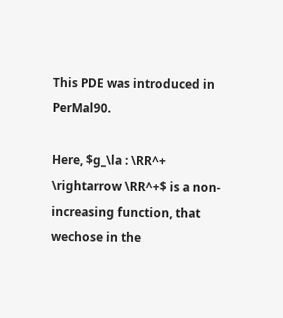This PDE was introduced in PerMal90.

Here, $g_\la : \RR^+ \rightarrow \RR^+$ is a non-increasing function, that wechose in the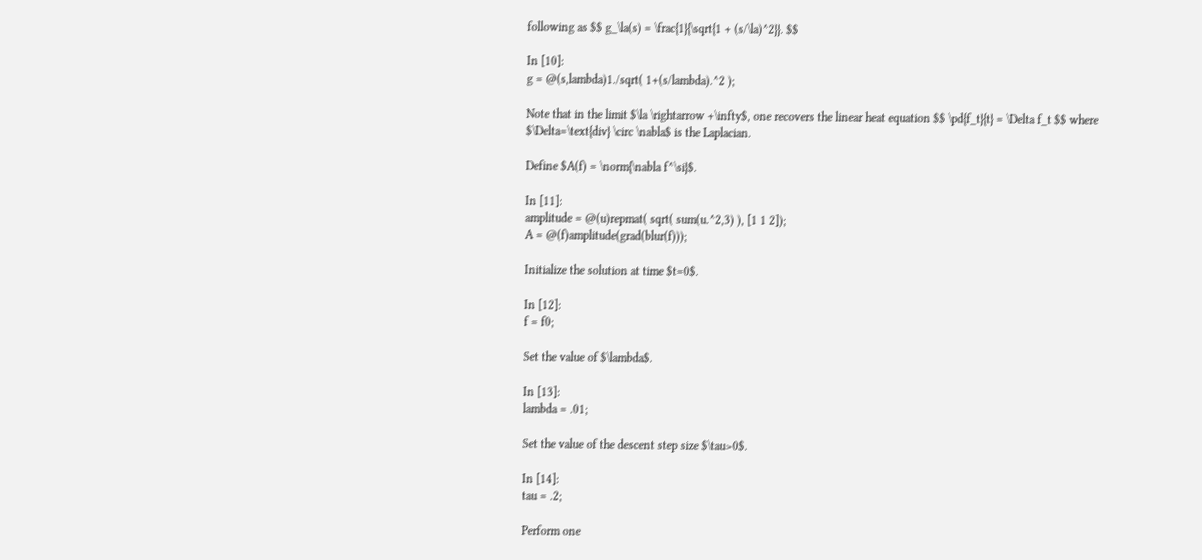following as $$ g_\la(s) = \frac{1}{\sqrt{1 + (s/\la)^2}}. $$

In [10]:
g = @(s,lambda)1./sqrt( 1+(s/lambda).^2 );

Note that in the limit $\la \rightarrow +\infty$, one recovers the linear heat equation $$ \pd{f_t}{t} = \Delta f_t $$ where $\Delta=\text{div} \circ \nabla$ is the Laplacian.

Define $A(f) = \norm{\nabla f^\si}$.

In [11]:
amplitude = @(u)repmat( sqrt( sum(u.^2,3) ), [1 1 2]);
A = @(f)amplitude(grad(blur(f)));

Initialize the solution at time $t=0$.

In [12]:
f = f0;

Set the value of $\lambda$.

In [13]:
lambda = .01;

Set the value of the descent step size $\tau>0$.

In [14]:
tau = .2;

Perform one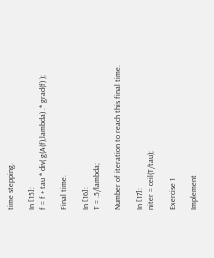time stepping.

In [15]:
f = f + tau * div( g(A(f),lambda) .* grad(f) );

Final time.

In [16]:
T = .5/lambda;

Number of iteration to reach this final time.

In [17]:
niter = ceil(T/tau);

Exercise 1

Implement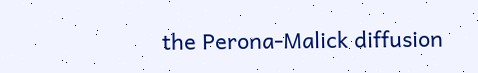the Perona-Malick diffusion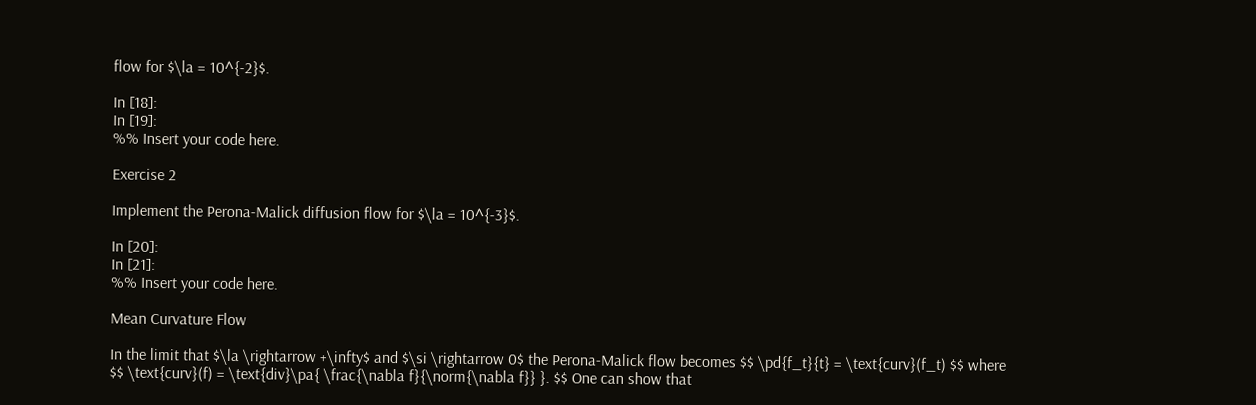flow for $\la = 10^{-2}$.

In [18]:
In [19]:
%% Insert your code here.

Exercise 2

Implement the Perona-Malick diffusion flow for $\la = 10^{-3}$.

In [20]:
In [21]:
%% Insert your code here.

Mean Curvature Flow

In the limit that $\la \rightarrow +\infty$ and $\si \rightarrow 0$ the Perona-Malick flow becomes $$ \pd{f_t}{t} = \text{curv}(f_t) $$ where $$ \text{curv}(f) = \text{div}\pa{ \frac{\nabla f}{\norm{\nabla f}} }. $$ One can show that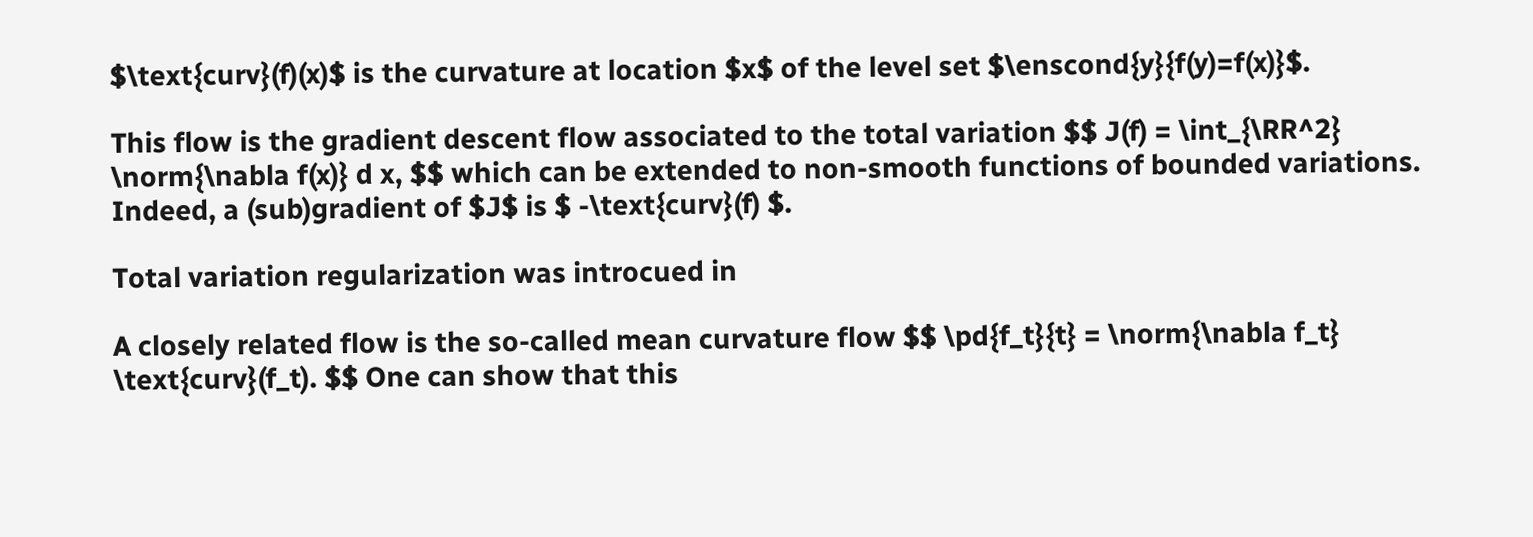$\text{curv}(f)(x)$ is the curvature at location $x$ of the level set $\enscond{y}{f(y)=f(x)}$.

This flow is the gradient descent flow associated to the total variation $$ J(f) = \int_{\RR^2} \norm{\nabla f(x)} d x, $$ which can be extended to non-smooth functions of bounded variations. Indeed, a (sub)gradient of $J$ is $ -\text{curv}(f) $.

Total variation regularization was introcued in

A closely related flow is the so-called mean curvature flow $$ \pd{f_t}{t} = \norm{\nabla f_t} \text{curv}(f_t). $$ One can show that this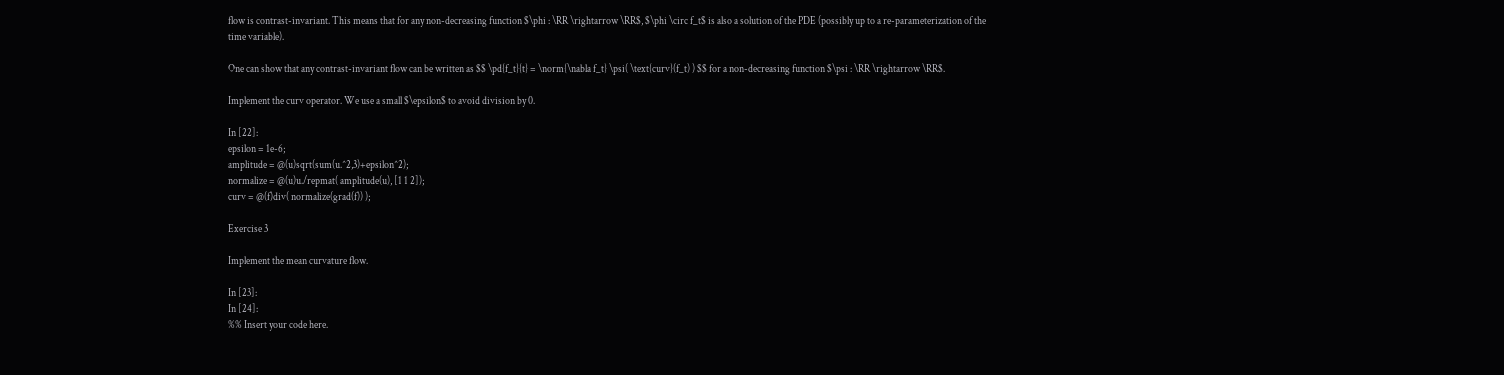flow is contrast-invariant. This means that for any non-decreasing function $\phi : \RR \rightarrow \RR$, $\phi \circ f_t$ is also a solution of the PDE (possibly up to a re-parameterization of the time variable).

One can show that any contrast-invariant flow can be written as $$ \pd{f_t}{t} = \norm{\nabla f_t} \psi( \text{curv}(f_t) ) $$ for a non-decreasing function $\psi : \RR \rightarrow \RR$.

Implement the curv operator. We use a small $\epsilon$ to avoid division by 0.

In [22]:
epsilon = 1e-6;
amplitude = @(u)sqrt(sum(u.^2,3)+epsilon^2);
normalize = @(u)u./repmat( amplitude(u), [1 1 2]);
curv = @(f)div( normalize(grad(f)) );

Exercise 3

Implement the mean curvature flow.

In [23]:
In [24]:
%% Insert your code here.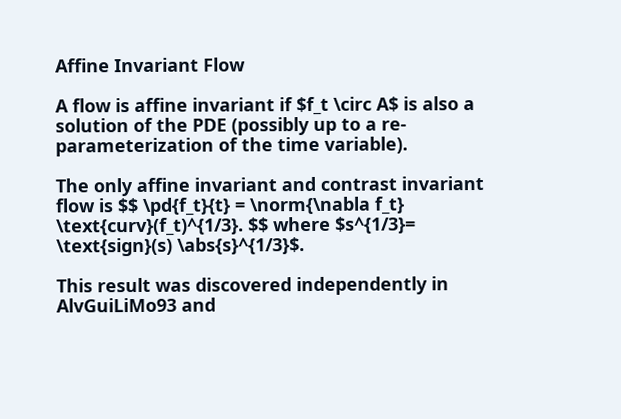Affine Invariant Flow

A flow is affine invariant if $f_t \circ A$ is also a solution of the PDE (possibly up to a re-parameterization of the time variable).

The only affine invariant and contrast invariant flow is $$ \pd{f_t}{t} = \norm{\nabla f_t} \text{curv}(f_t)^{1/3}. $$ where $s^{1/3}= \text{sign}(s) \abs{s}^{1/3}$.

This result was discovered independently in AlvGuiLiMo93 and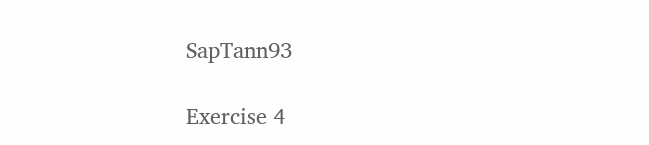SapTann93

Exercise 4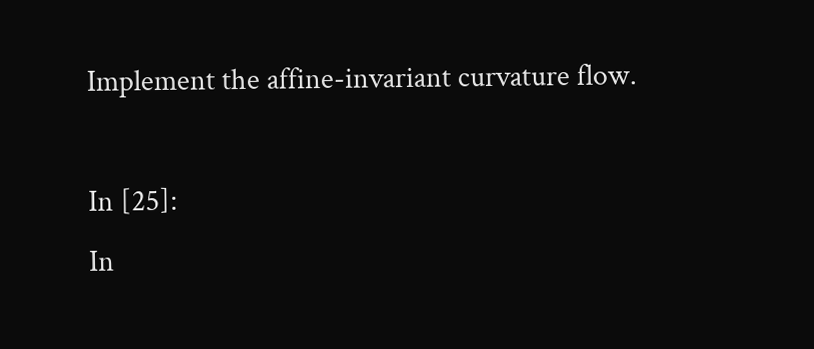Implement the affine-invariant curvature flow.

In [25]:
In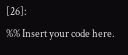[26]:
%% Insert your code here.